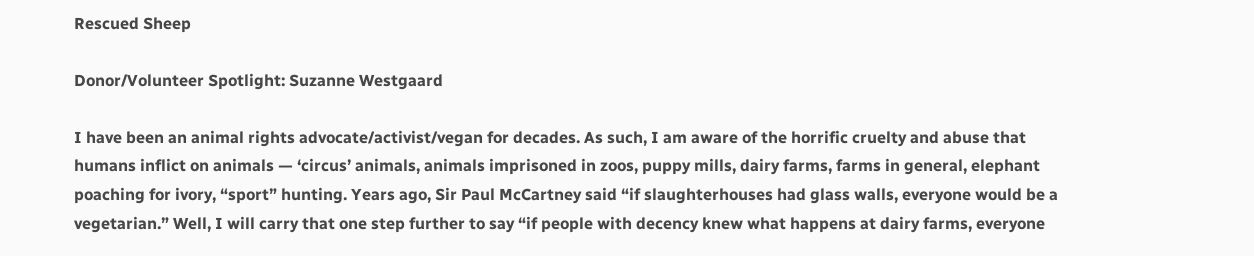Rescued Sheep

Donor/Volunteer Spotlight: Suzanne Westgaard

I have been an animal rights advocate/activist/vegan for decades. As such, I am aware of the horrific cruelty and abuse that humans inflict on animals — ‘circus’ animals, animals imprisoned in zoos, puppy mills, dairy farms, farms in general, elephant poaching for ivory, “sport” hunting. Years ago, Sir Paul McCartney said “if slaughterhouses had glass walls, everyone would be a vegetarian.” Well, I will carry that one step further to say “if people with decency knew what happens at dairy farms, everyone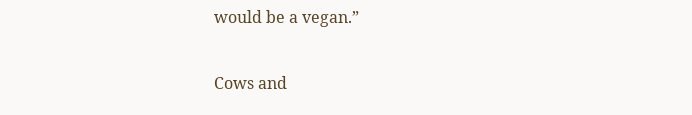would be a vegan.”

Cows and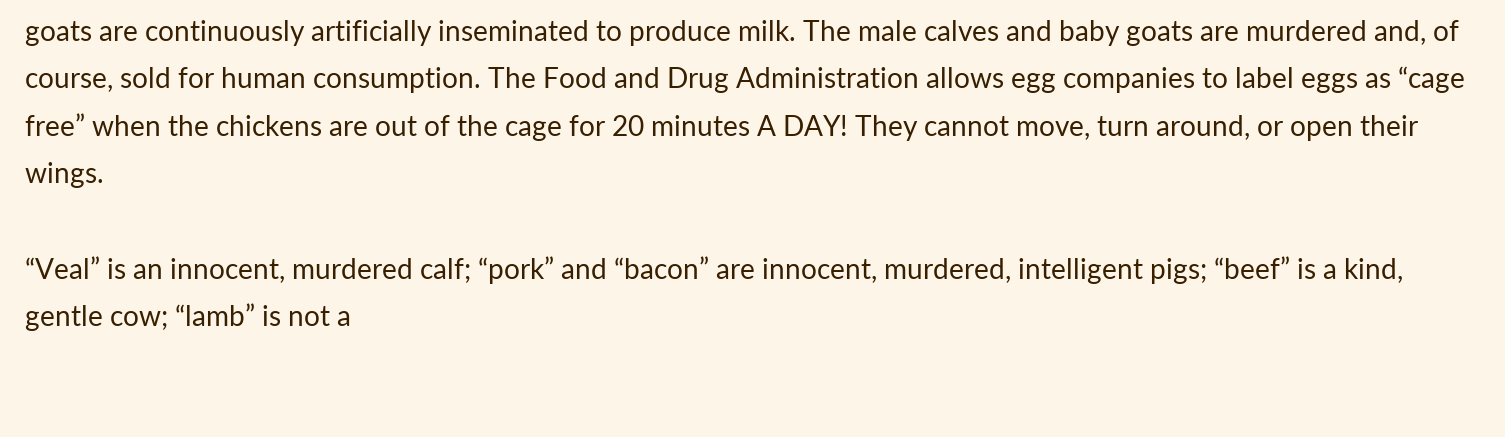goats are continuously artificially inseminated to produce milk. The male calves and baby goats are murdered and, of course, sold for human consumption. The Food and Drug Administration allows egg companies to label eggs as “cage free” when the chickens are out of the cage for 20 minutes A DAY! They cannot move, turn around, or open their wings.

“Veal” is an innocent, murdered calf; “pork” and “bacon” are innocent, murdered, intelligent pigs; “beef” is a kind, gentle cow; “lamb” is not a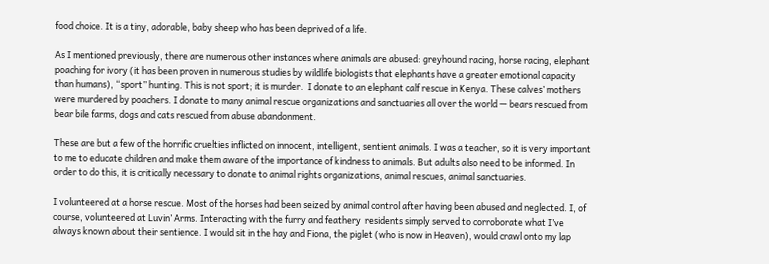food choice. It is a tiny, adorable, baby sheep who has been deprived of a life.

As I mentioned previously, there are numerous other instances where animals are abused: greyhound racing, horse racing, elephant poaching for ivory (it has been proven in numerous studies by wildlife biologists that elephants have a greater emotional capacity than humans), “sport” hunting. This is not sport; it is murder.  I donate to an elephant calf rescue in Kenya. These calves’ mothers were murdered by poachers. I donate to many animal rescue organizations and sanctuaries all over the world — bears rescued from bear bile farms, dogs and cats rescued from abuse abandonment.

These are but a few of the horrific cruelties inflicted on innocent, intelligent, sentient animals. I was a teacher, so it is very important to me to educate children and make them aware of the importance of kindness to animals. But adults also need to be informed. In order to do this, it is critically necessary to donate to animal rights organizations, animal rescues, animal sanctuaries.

I volunteered at a horse rescue. Most of the horses had been seized by animal control after having been abused and neglected. I, of course, volunteered at Luvin’ Arms. Interacting with the furry and feathery  residents simply served to corroborate what I’ve always known about their sentience. I would sit in the hay and Fiona, the piglet (who is now in Heaven), would crawl onto my lap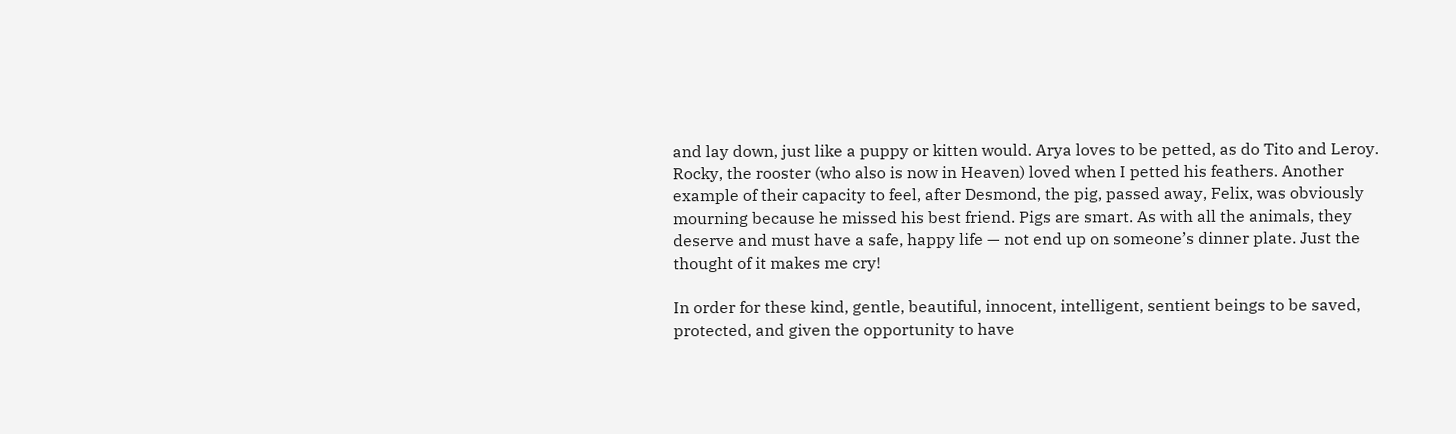and lay down, just like a puppy or kitten would. Arya loves to be petted, as do Tito and Leroy. Rocky, the rooster (who also is now in Heaven) loved when I petted his feathers. Another example of their capacity to feel, after Desmond, the pig, passed away, Felix, was obviously mourning because he missed his best friend. Pigs are smart. As with all the animals, they deserve and must have a safe, happy life — not end up on someone’s dinner plate. Just the thought of it makes me cry!

In order for these kind, gentle, beautiful, innocent, intelligent, sentient beings to be saved, protected, and given the opportunity to have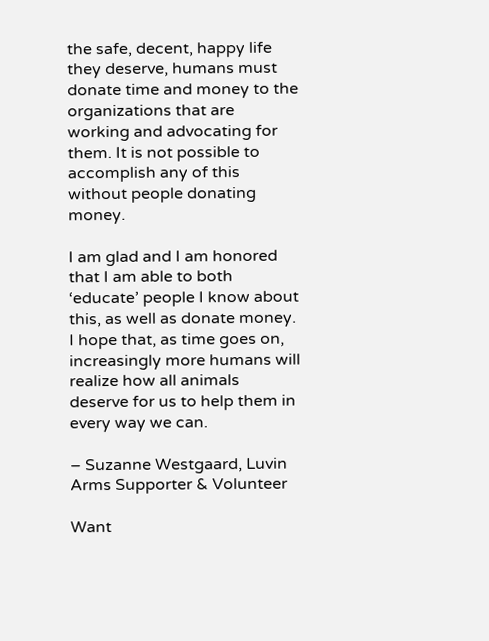the safe, decent, happy life they deserve, humans must donate time and money to the organizations that are working and advocating for them. It is not possible to accomplish any of this without people donating money.

I am glad and I am honored that I am able to both ‘educate’ people I know about this, as well as donate money. I hope that, as time goes on, increasingly more humans will realize how all animals deserve for us to help them in every way we can.

– Suzanne Westgaard, Luvin Arms Supporter & Volunteer

Want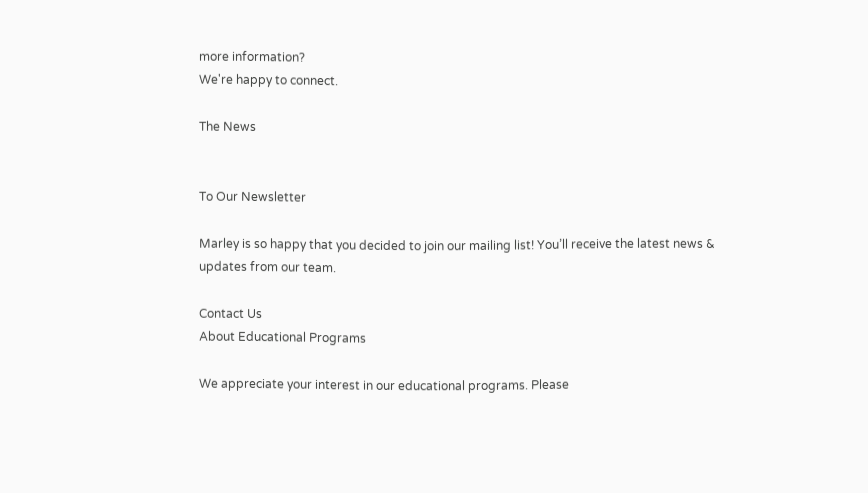more information?
We're happy to connect.

The News


To Our Newsletter

Marley is so happy that you decided to join our mailing list! You’ll receive the latest news & updates from our team.

Contact Us
About Educational Programs

We appreciate your interest in our educational programs. Please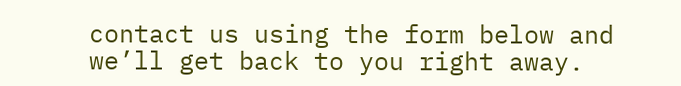contact us using the form below and we’ll get back to you right away.